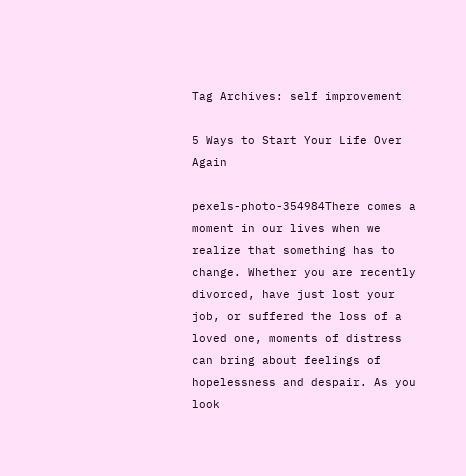Tag Archives: self improvement

5 Ways to Start Your Life Over Again

pexels-photo-354984There comes a moment in our lives when we realize that something has to change. Whether you are recently divorced, have just lost your job, or suffered the loss of a loved one, moments of distress can bring about feelings of hopelessness and despair. As you look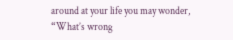around at your life you may wonder, “What’s wrong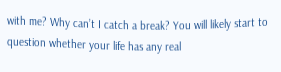with me? Why can’t I catch a break? You will likely start to question whether your life has any real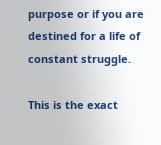purpose or if you are destined for a life of constant struggle.

This is the exact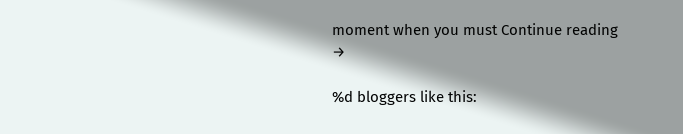moment when you must Continue reading →

%d bloggers like this: